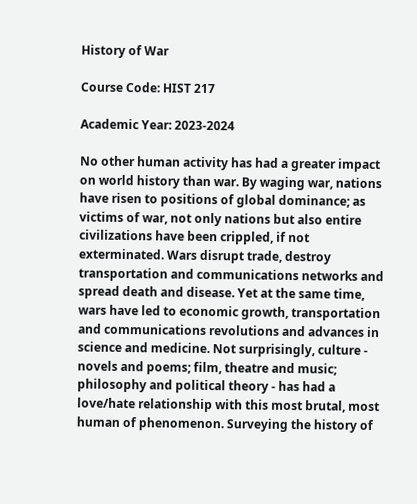History of War

Course Code: HIST 217

Academic Year: 2023-2024

No other human activity has had a greater impact on world history than war. By waging war, nations have risen to positions of global dominance; as victims of war, not only nations but also entire civilizations have been crippled, if not exterminated. Wars disrupt trade, destroy transportation and communications networks and spread death and disease. Yet at the same time, wars have led to economic growth, transportation and communications revolutions and advances in science and medicine. Not surprisingly, culture - novels and poems; film, theatre and music; philosophy and political theory - has had a love/hate relationship with this most brutal, most human of phenomenon. Surveying the history of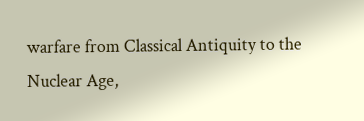warfare from Classical Antiquity to the Nuclear Age,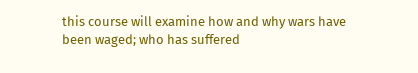this course will examine how and why wars have been waged; who has suffered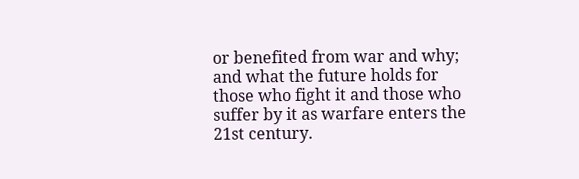or benefited from war and why; and what the future holds for those who fight it and those who suffer by it as warfare enters the 21st century.